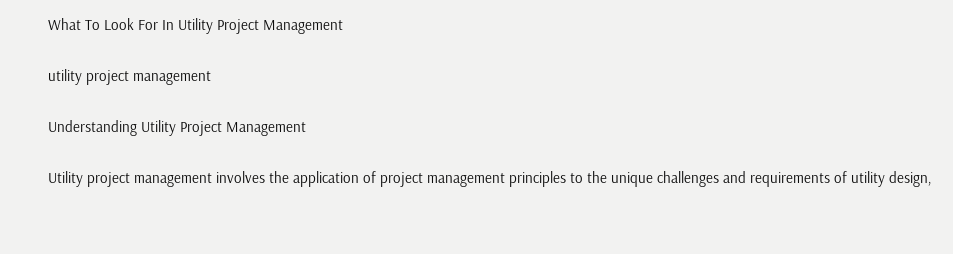What To Look For In Utility Project Management

utility project management

Understanding Utility Project Management

Utility project management involves the application of project management principles to the unique challenges and requirements of utility design,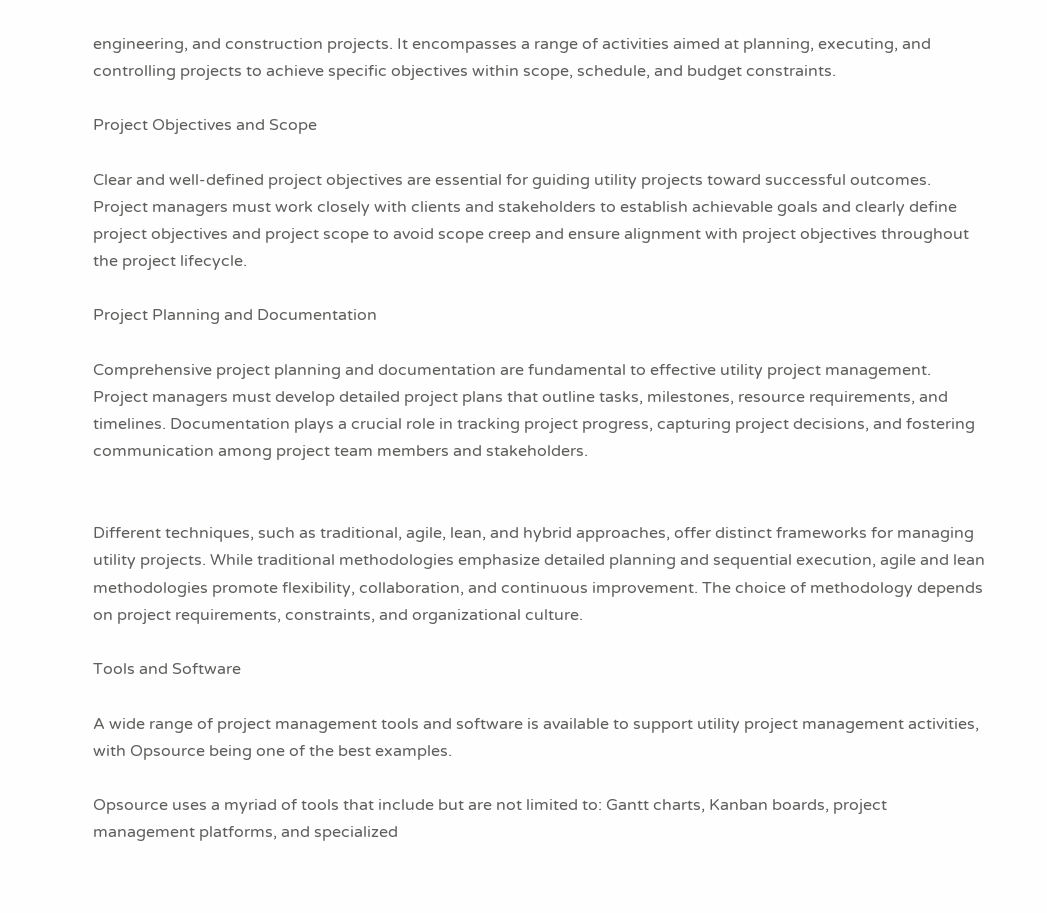engineering, and construction projects. It encompasses a range of activities aimed at planning, executing, and controlling projects to achieve specific objectives within scope, schedule, and budget constraints.

Project Objectives and Scope

Clear and well-defined project objectives are essential for guiding utility projects toward successful outcomes. Project managers must work closely with clients and stakeholders to establish achievable goals and clearly define project objectives and project scope to avoid scope creep and ensure alignment with project objectives throughout the project lifecycle.

Project Planning and Documentation

Comprehensive project planning and documentation are fundamental to effective utility project management. Project managers must develop detailed project plans that outline tasks, milestones, resource requirements, and timelines. Documentation plays a crucial role in tracking project progress, capturing project decisions, and fostering communication among project team members and stakeholders.


Different techniques, such as traditional, agile, lean, and hybrid approaches, offer distinct frameworks for managing utility projects. While traditional methodologies emphasize detailed planning and sequential execution, agile and lean methodologies promote flexibility, collaboration, and continuous improvement. The choice of methodology depends on project requirements, constraints, and organizational culture.

Tools and Software

A wide range of project management tools and software is available to support utility project management activities, with Opsource being one of the best examples.

Opsource uses a myriad of tools that include but are not limited to: Gantt charts, Kanban boards, project management platforms, and specialized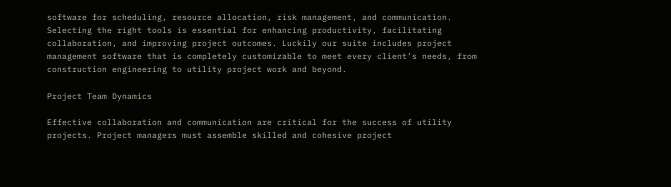software for scheduling, resource allocation, risk management, and communication. Selecting the right tools is essential for enhancing productivity, facilitating collaboration, and improving project outcomes. Luckily our suite includes project management software that is completely customizable to meet every client’s needs, from construction engineering to utility project work and beyond.

Project Team Dynamics

Effective collaboration and communication are critical for the success of utility projects. Project managers must assemble skilled and cohesive project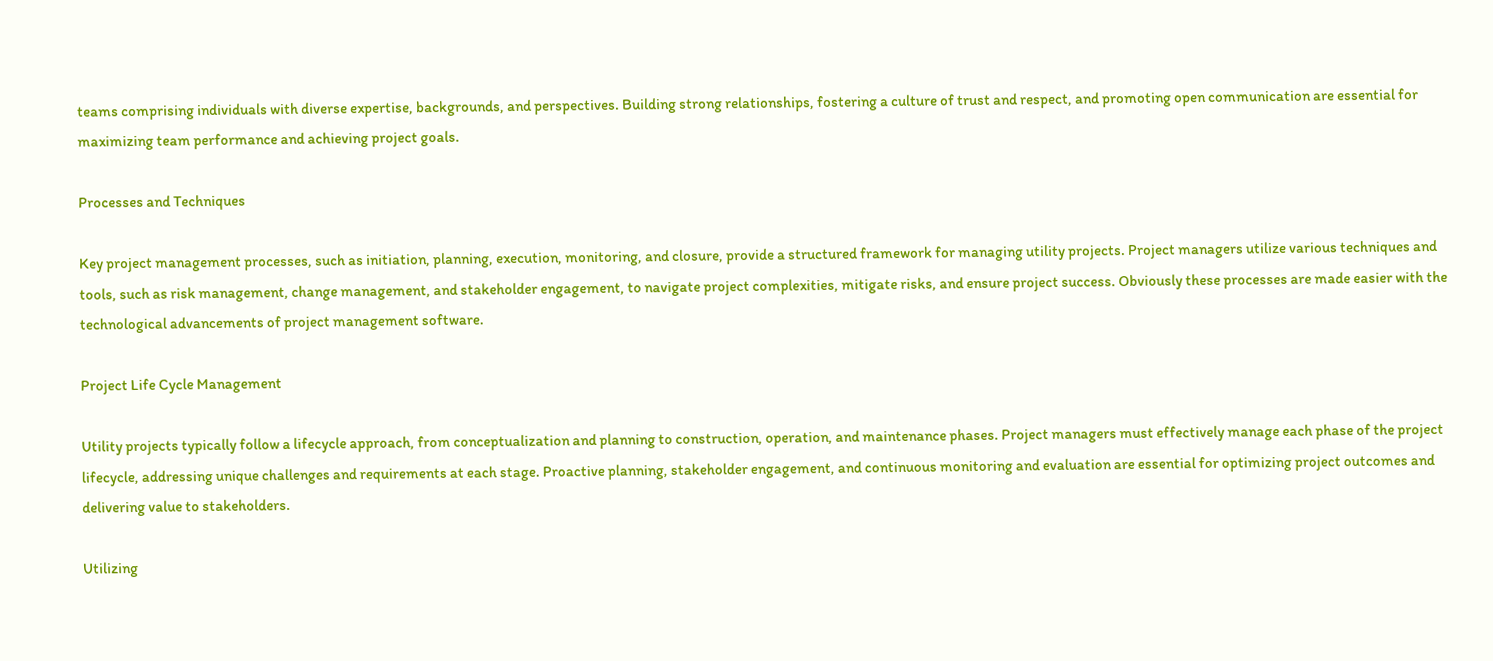teams comprising individuals with diverse expertise, backgrounds, and perspectives. Building strong relationships, fostering a culture of trust and respect, and promoting open communication are essential for maximizing team performance and achieving project goals.

Processes and Techniques

Key project management processes, such as initiation, planning, execution, monitoring, and closure, provide a structured framework for managing utility projects. Project managers utilize various techniques and tools, such as risk management, change management, and stakeholder engagement, to navigate project complexities, mitigate risks, and ensure project success. Obviously these processes are made easier with the technological advancements of project management software.

Project Life Cycle Management

Utility projects typically follow a lifecycle approach, from conceptualization and planning to construction, operation, and maintenance phases. Project managers must effectively manage each phase of the project lifecycle, addressing unique challenges and requirements at each stage. Proactive planning, stakeholder engagement, and continuous monitoring and evaluation are essential for optimizing project outcomes and delivering value to stakeholders.

Utilizing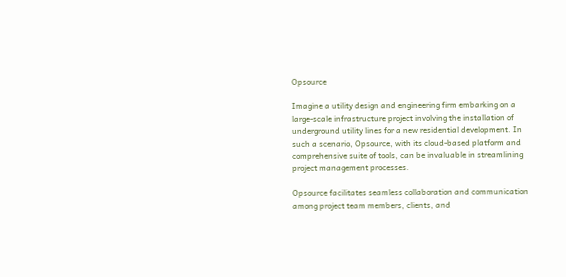Opsource

Imagine a utility design and engineering firm embarking on a large-scale infrastructure project involving the installation of underground utility lines for a new residential development. In such a scenario, Opsource, with its cloud-based platform and comprehensive suite of tools, can be invaluable in streamlining project management processes.

Opsource facilitates seamless collaboration and communication among project team members, clients, and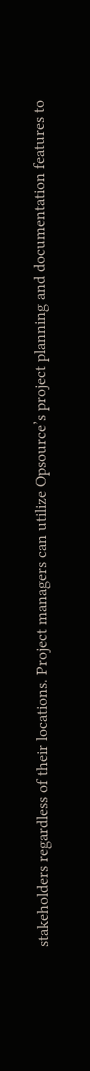stakeholders regardless of their locations. Project managers can utilize Opsource’s project planning and documentation features to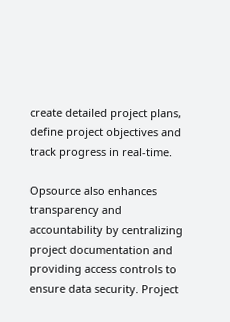create detailed project plans, define project objectives and track progress in real-time.

Opsource also enhances transparency and accountability by centralizing project documentation and providing access controls to ensure data security. Project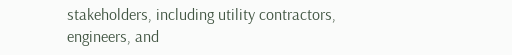stakeholders, including utility contractors, engineers, and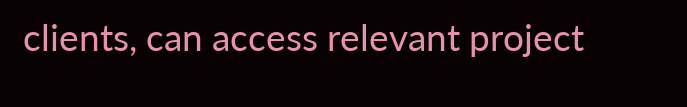clients, can access relevant project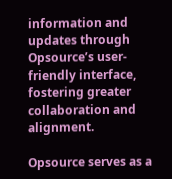information and updates through Opsource’s user-friendly interface, fostering greater collaboration and alignment.

Opsource serves as a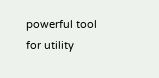powerful tool for utility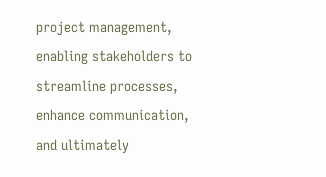project management, enabling stakeholders to streamline processes, enhance communication, and ultimately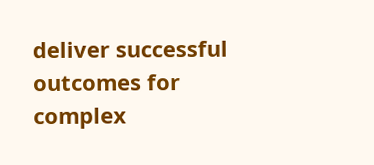deliver successful outcomes for complex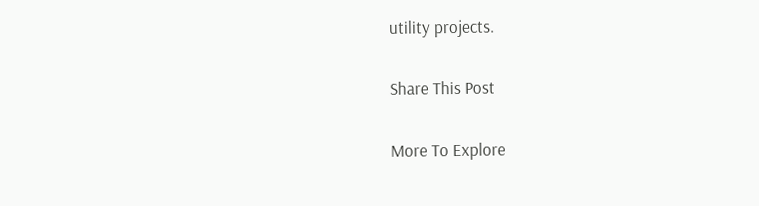utility projects.

Share This Post

More To Explore